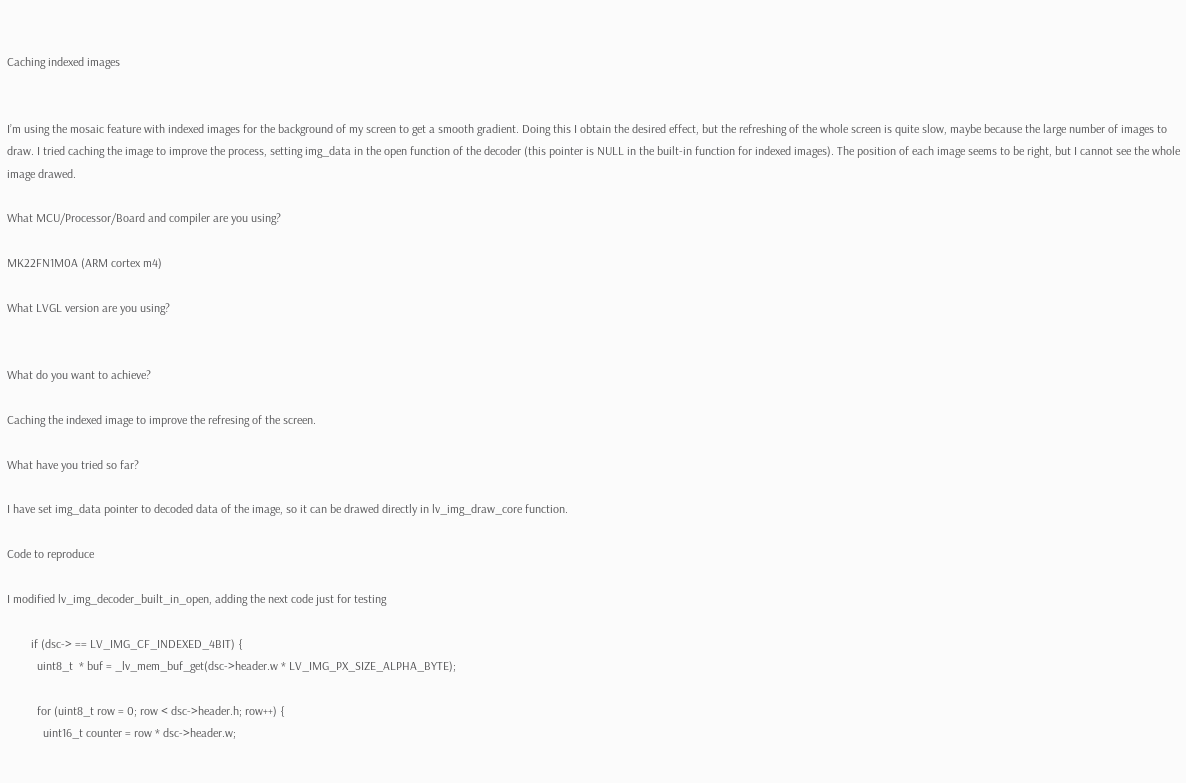Caching indexed images


I’m using the mosaic feature with indexed images for the background of my screen to get a smooth gradient. Doing this I obtain the desired effect, but the refreshing of the whole screen is quite slow, maybe because the large number of images to draw. I tried caching the image to improve the process, setting img_data in the open function of the decoder (this pointer is NULL in the built-in function for indexed images). The position of each image seems to be right, but I cannot see the whole image drawed.

What MCU/Processor/Board and compiler are you using?

MK22FN1M0A (ARM cortex m4)

What LVGL version are you using?


What do you want to achieve?

Caching the indexed image to improve the refresing of the screen.

What have you tried so far?

I have set img_data pointer to decoded data of the image, so it can be drawed directly in lv_img_draw_core function.

Code to reproduce

I modified lv_img_decoder_built_in_open, adding the next code just for testing

        if (dsc-> == LV_IMG_CF_INDEXED_4BIT) {
          uint8_t  * buf = _lv_mem_buf_get(dsc->header.w * LV_IMG_PX_SIZE_ALPHA_BYTE);

          for (uint8_t row = 0; row < dsc->header.h; row++) {
            uint16_t counter = row * dsc->header.w;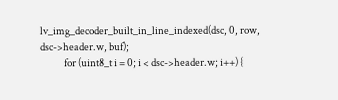lv_img_decoder_built_in_line_indexed(dsc, 0, row, dsc->header.w, buf);
            for (uint8_t i = 0; i < dsc->header.w; i++) {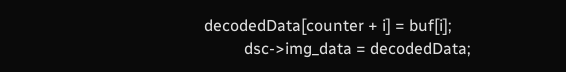decodedData[counter + i] = buf[i];
          dsc->img_data = decodedData;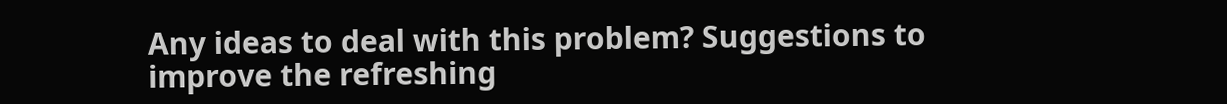Any ideas to deal with this problem? Suggestions to improve the refreshing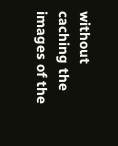without caching the images of the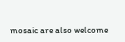mosaic are also welcome